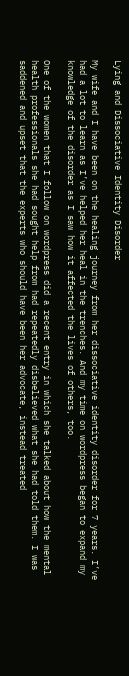Lying and Dissociative Identity Disorder

My wife and I have been on the healing journey from her dissociative identity disorder for 7 years. I’ve had a lot to learn as I’ve helped her heal in the trenches. And my time on wordpress began to expand my knowledge of the disorder as I saw how it affected the lives of others, too.

One of the women that I follow on wordpress did a recent entry in which she talked about how the mental health professionals she had sought help from had repeatedly disbelieved what she had told them. I was saddened and upset that the experts who should have been her advocate, instead treated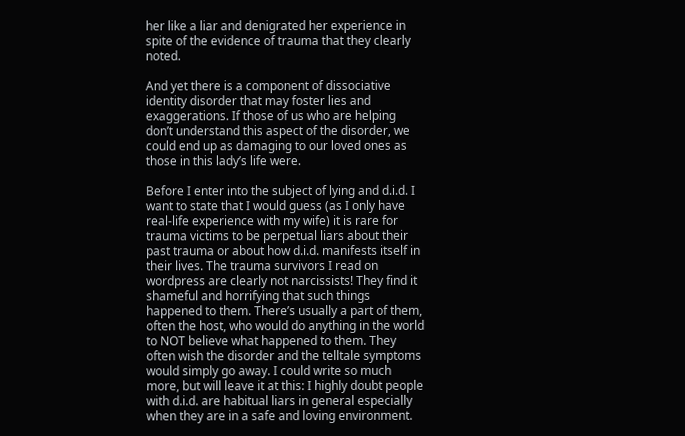her like a liar and denigrated her experience in spite of the evidence of trauma that they clearly noted.

And yet there is a component of dissociative identity disorder that may foster lies and exaggerations. If those of us who are helping don’t understand this aspect of the disorder, we could end up as damaging to our loved ones as those in this lady’s life were.

Before I enter into the subject of lying and d.i.d. I want to state that I would guess (as I only have real-life experience with my wife) it is rare for trauma victims to be perpetual liars about their past trauma or about how d.i.d. manifests itself in their lives. The trauma survivors I read on wordpress are clearly not narcissists! They find it shameful and horrifying that such things happened to them. There’s usually a part of them, often the host, who would do anything in the world to NOT believe what happened to them. They often wish the disorder and the telltale symptoms would simply go away. I could write so much more, but will leave it at this: I highly doubt people with d.i.d. are habitual liars in general especially when they are in a safe and loving environment.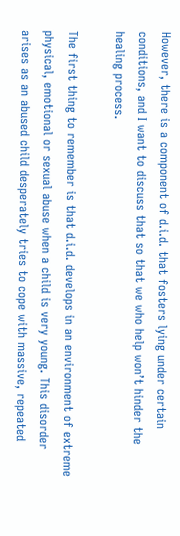However, there is a component of d.i.d. that fosters lying under certain conditions, and I want to discuss that so that we who help won’t hinder the healing process.

The first thing to remember is that d.i.d. develops in an environment of extreme physical, emotional or sexual abuse when a child is very young. This disorder arises as an abused child desperately tries to cope with massive, repeated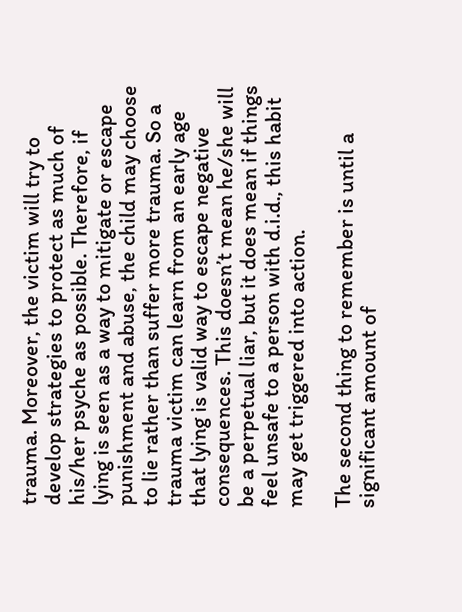trauma. Moreover, the victim will try to develop strategies to protect as much of his/her psyche as possible. Therefore, if lying is seen as a way to mitigate or escape punishment and abuse, the child may choose to lie rather than suffer more trauma. So a trauma victim can learn from an early age that lying is valid way to escape negative consequences. This doesn’t mean he/she will be a perpetual liar, but it does mean if things feel unsafe to a person with d.i.d., this habit may get triggered into action.

The second thing to remember is until a significant amount of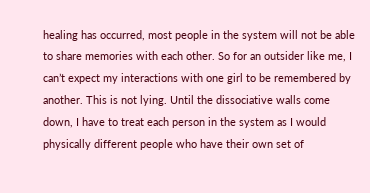healing has occurred, most people in the system will not be able to share memories with each other. So for an outsider like me, I can’t expect my interactions with one girl to be remembered by another. This is not lying. Until the dissociative walls come down, I have to treat each person in the system as I would physically different people who have their own set of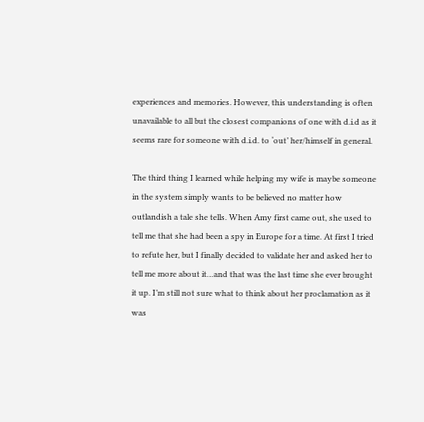experiences and memories. However, this understanding is often unavailable to all but the closest companions of one with d.i.d as it seems rare for someone with d.i.d. to ‘out’ her/himself in general.

The third thing I learned while helping my wife is maybe someone in the system simply wants to be believed no matter how outlandish a tale she tells. When Amy first came out, she used to tell me that she had been a spy in Europe for a time. At first I tried to refute her, but I finally decided to validate her and asked her to tell me more about it…and that was the last time she ever brought it up. I’m still not sure what to think about her proclamation as it was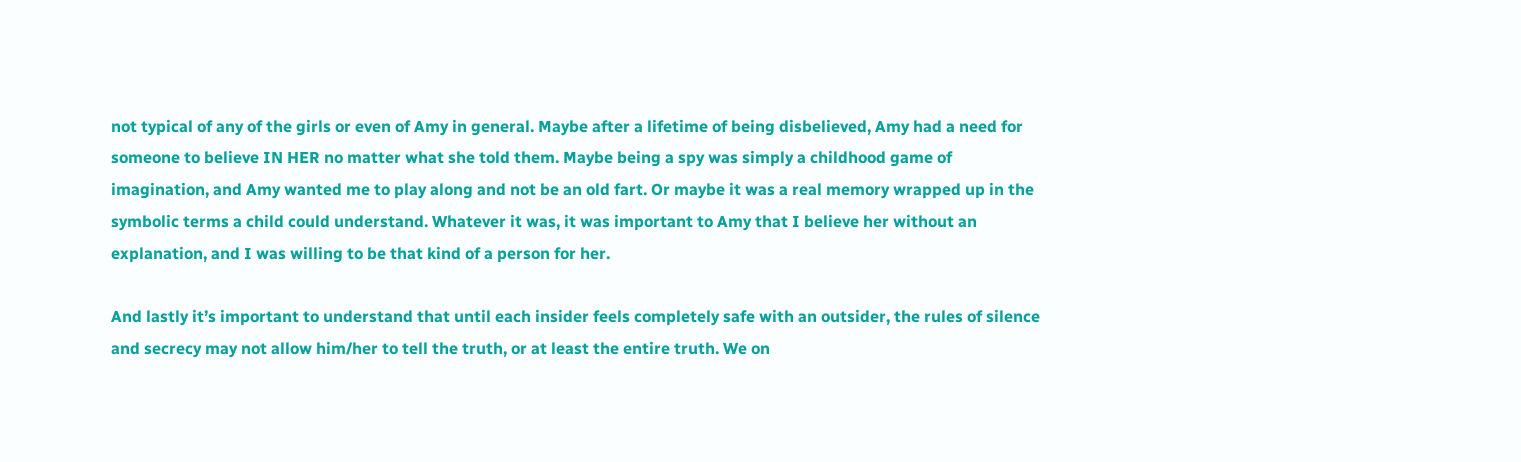not typical of any of the girls or even of Amy in general. Maybe after a lifetime of being disbelieved, Amy had a need for someone to believe IN HER no matter what she told them. Maybe being a spy was simply a childhood game of imagination, and Amy wanted me to play along and not be an old fart. Or maybe it was a real memory wrapped up in the symbolic terms a child could understand. Whatever it was, it was important to Amy that I believe her without an explanation, and I was willing to be that kind of a person for her.

And lastly it’s important to understand that until each insider feels completely safe with an outsider, the rules of silence and secrecy may not allow him/her to tell the truth, or at least the entire truth. We on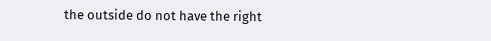the outside do not have the right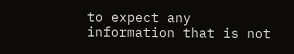to expect any information that is not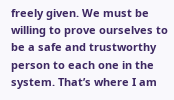freely given. We must be willing to prove ourselves to be a safe and trustworthy person to each one in the system. That’s where I am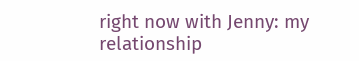right now with Jenny: my relationship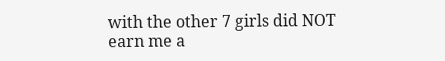with the other 7 girls did NOT earn me a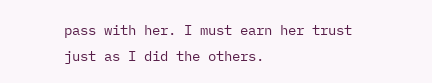pass with her. I must earn her trust just as I did the others.